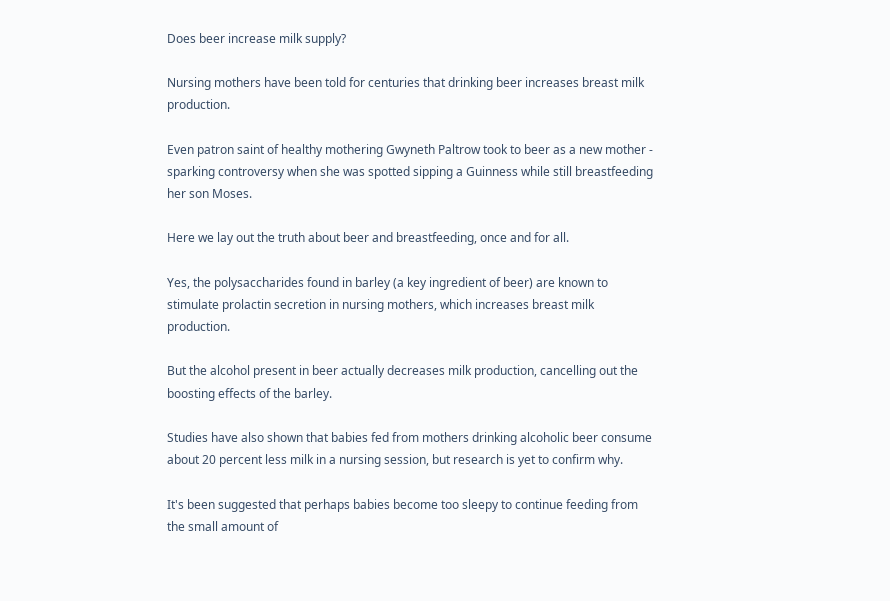Does beer increase milk supply?

Nursing mothers have been told for centuries that drinking beer increases breast milk production.

Even patron saint of healthy mothering Gwyneth Paltrow took to beer as a new mother - sparking controversy when she was spotted sipping a Guinness while still breastfeeding her son Moses.

Here we lay out the truth about beer and breastfeeding, once and for all.

Yes, the polysaccharides found in barley (a key ingredient of beer) are known to stimulate prolactin secretion in nursing mothers, which increases breast milk production.

But the alcohol present in beer actually decreases milk production, cancelling out the boosting effects of the barley.

Studies have also shown that babies fed from mothers drinking alcoholic beer consume about 20 percent less milk in a nursing session, but research is yet to confirm why.

It's been suggested that perhaps babies become too sleepy to continue feeding from the small amount of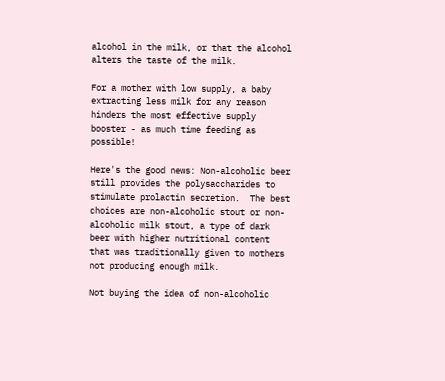alcohol in the milk, or that the alcohol alters the taste of the milk.

For a mother with low supply, a baby extracting less milk for any reason hinders the most effective supply booster - as much time feeding as possible!

Here's the good news: Non-alcoholic beer still provides the polysaccharides to stimulate prolactin secretion.  The best choices are non-alcoholic stout or non-alcoholic milk stout, a type of dark beer with higher nutritional content that was traditionally given to mothers not producing enough milk.

Not buying the idea of non-alcoholic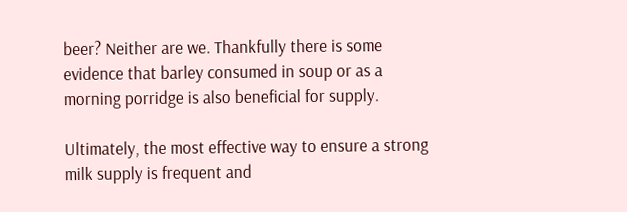beer? Neither are we. Thankfully there is some evidence that barley consumed in soup or as a morning porridge is also beneficial for supply.

Ultimately, the most effective way to ensure a strong milk supply is frequent and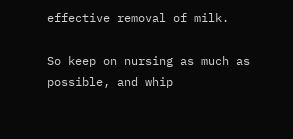effective removal of milk.

So keep on nursing as much as possible, and whip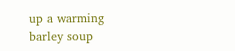up a warming barley soup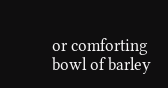or comforting bowl of barley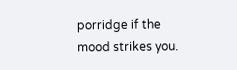porridge if the mood strikes you.